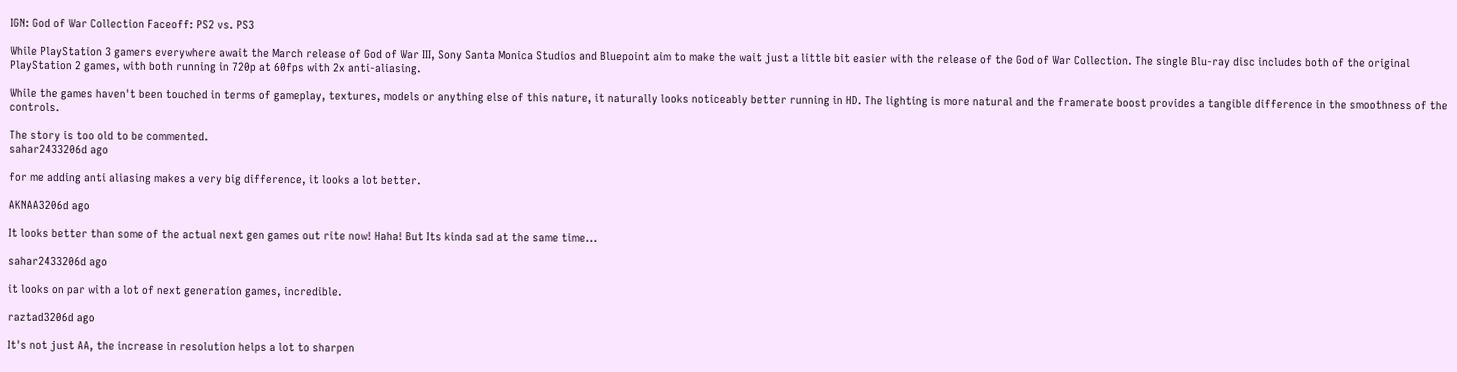IGN: God of War Collection Faceoff: PS2 vs. PS3

While PlayStation 3 gamers everywhere await the March release of God of War III, Sony Santa Monica Studios and Bluepoint aim to make the wait just a little bit easier with the release of the God of War Collection. The single Blu-ray disc includes both of the original PlayStation 2 games, with both running in 720p at 60fps with 2x anti-aliasing.

While the games haven't been touched in terms of gameplay, textures, models or anything else of this nature, it naturally looks noticeably better running in HD. The lighting is more natural and the framerate boost provides a tangible difference in the smoothness of the controls.

The story is too old to be commented.
sahar2433206d ago

for me adding anti aliasing makes a very big difference, it looks a lot better.

AKNAA3206d ago

It looks better than some of the actual next gen games out rite now! Haha! But Its kinda sad at the same time...

sahar2433206d ago

it looks on par with a lot of next generation games, incredible.

raztad3206d ago

It's not just AA, the increase in resolution helps a lot to sharpen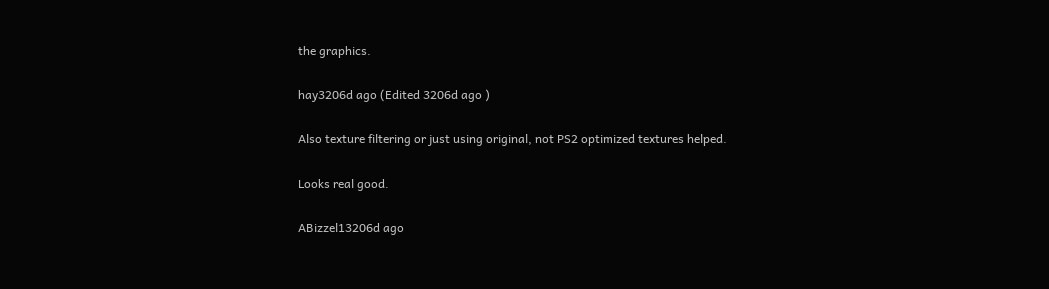the graphics.

hay3206d ago (Edited 3206d ago )

Also texture filtering or just using original, not PS2 optimized textures helped.

Looks real good.

ABizzel13206d ago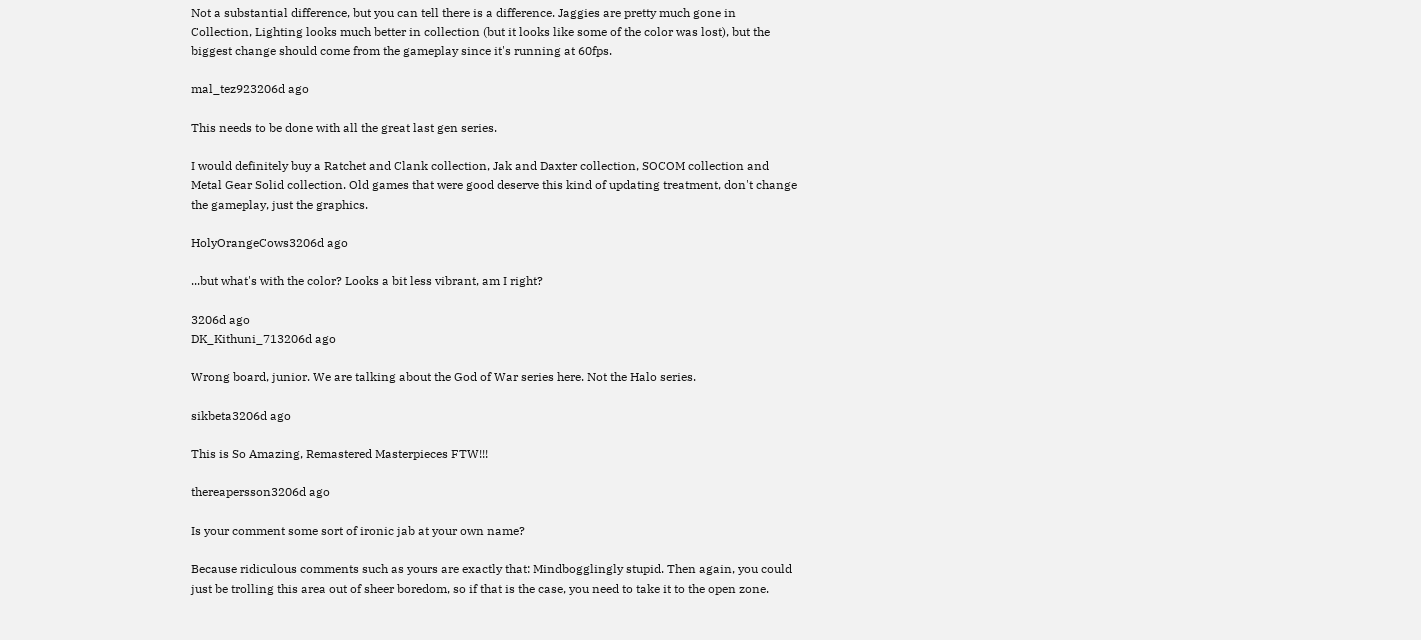Not a substantial difference, but you can tell there is a difference. Jaggies are pretty much gone in Collection, Lighting looks much better in collection (but it looks like some of the color was lost), but the biggest change should come from the gameplay since it's running at 60fps.

mal_tez923206d ago

This needs to be done with all the great last gen series.

I would definitely buy a Ratchet and Clank collection, Jak and Daxter collection, SOCOM collection and Metal Gear Solid collection. Old games that were good deserve this kind of updating treatment, don't change the gameplay, just the graphics.

HolyOrangeCows3206d ago

...but what's with the color? Looks a bit less vibrant, am I right?

3206d ago
DK_Kithuni_713206d ago

Wrong board, junior. We are talking about the God of War series here. Not the Halo series.

sikbeta3206d ago

This is So Amazing, Remastered Masterpieces FTW!!!

thereapersson3206d ago

Is your comment some sort of ironic jab at your own name?

Because ridiculous comments such as yours are exactly that: Mindbogglingly stupid. Then again, you could just be trolling this area out of sheer boredom, so if that is the case, you need to take it to the open zone.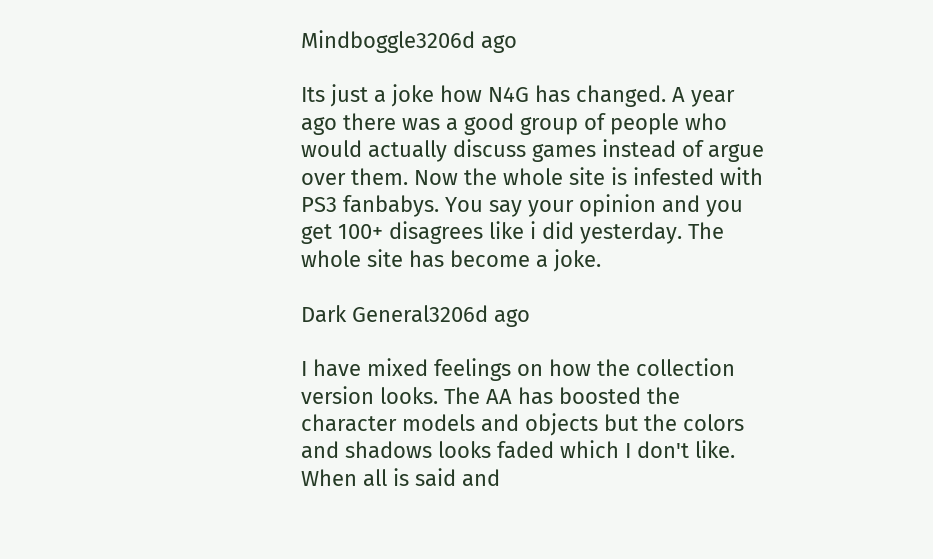Mindboggle3206d ago

Its just a joke how N4G has changed. A year ago there was a good group of people who would actually discuss games instead of argue over them. Now the whole site is infested with PS3 fanbabys. You say your opinion and you get 100+ disagrees like i did yesterday. The whole site has become a joke.

Dark General3206d ago

I have mixed feelings on how the collection version looks. The AA has boosted the character models and objects but the colors and shadows looks faded which I don't like. When all is said and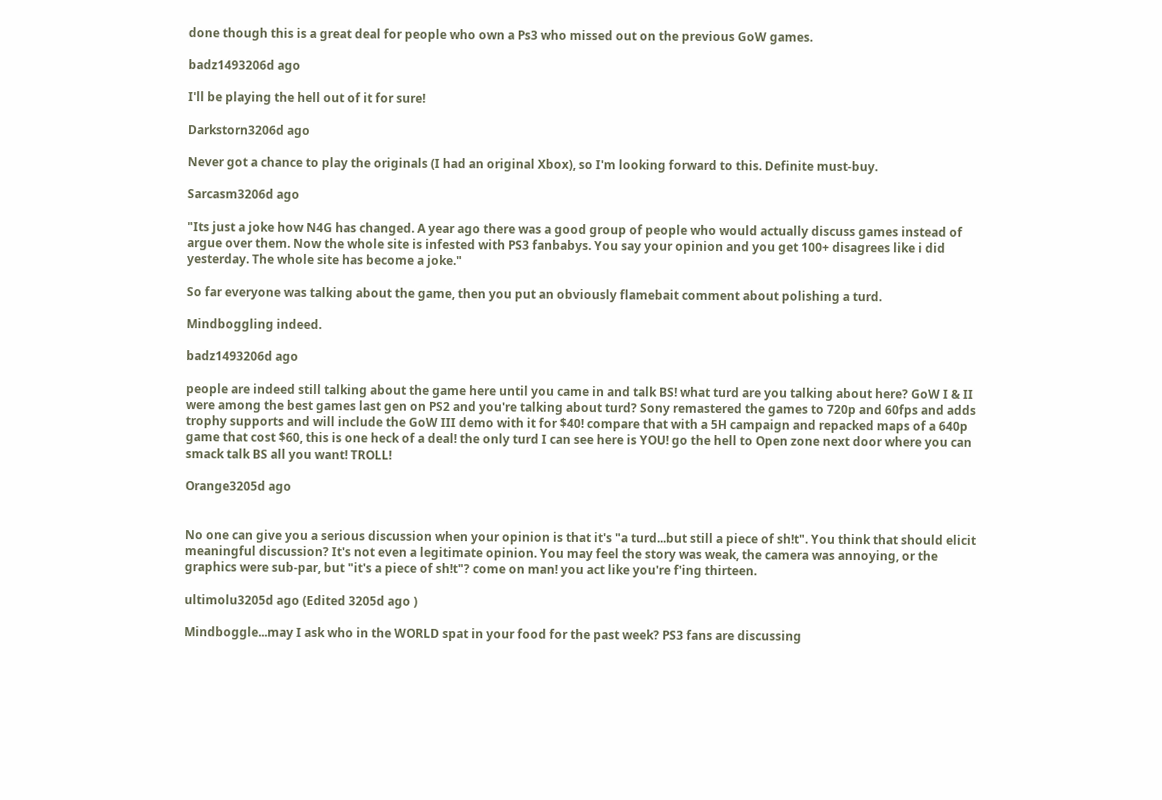done though this is a great deal for people who own a Ps3 who missed out on the previous GoW games.

badz1493206d ago

I'll be playing the hell out of it for sure!

Darkstorn3206d ago

Never got a chance to play the originals (I had an original Xbox), so I'm looking forward to this. Definite must-buy.

Sarcasm3206d ago

"Its just a joke how N4G has changed. A year ago there was a good group of people who would actually discuss games instead of argue over them. Now the whole site is infested with PS3 fanbabys. You say your opinion and you get 100+ disagrees like i did yesterday. The whole site has become a joke."

So far everyone was talking about the game, then you put an obviously flamebait comment about polishing a turd.

Mindboggling indeed.

badz1493206d ago

people are indeed still talking about the game here until you came in and talk BS! what turd are you talking about here? GoW I & II were among the best games last gen on PS2 and you're talking about turd? Sony remastered the games to 720p and 60fps and adds trophy supports and will include the GoW III demo with it for $40! compare that with a 5H campaign and repacked maps of a 640p game that cost $60, this is one heck of a deal! the only turd I can see here is YOU! go the hell to Open zone next door where you can smack talk BS all you want! TROLL!

Orange3205d ago


No one can give you a serious discussion when your opinion is that it's "a turd...but still a piece of sh!t". You think that should elicit meaningful discussion? It's not even a legitimate opinion. You may feel the story was weak, the camera was annoying, or the graphics were sub-par, but "it's a piece of sh!t"? come on man! you act like you're f'ing thirteen.

ultimolu3205d ago (Edited 3205d ago )

Mindboggle...may I ask who in the WORLD spat in your food for the past week? PS3 fans are discussing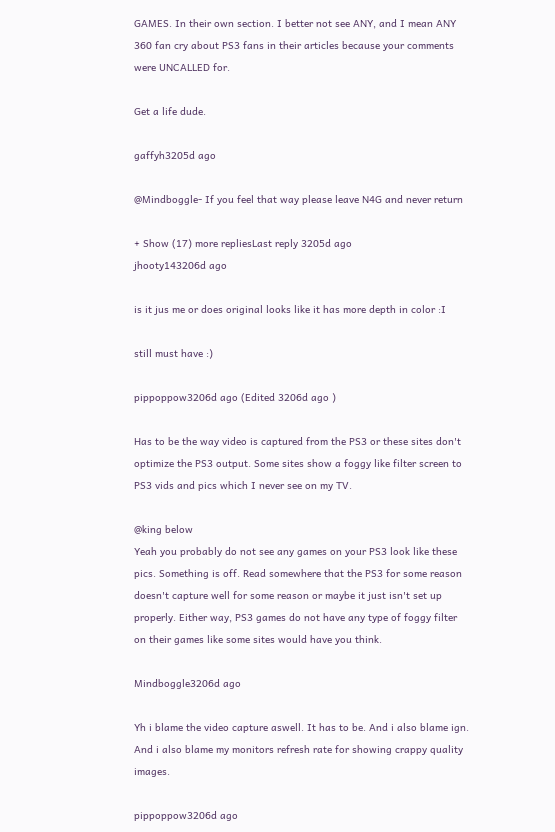GAMES. In their own section. I better not see ANY, and I mean ANY 360 fan cry about PS3 fans in their articles because your comments were UNCALLED for.

Get a life dude.

gaffyh3205d ago

@Mindboggle- If you feel that way please leave N4G and never return

+ Show (17) more repliesLast reply 3205d ago
jhooty143206d ago

is it jus me or does original looks like it has more depth in color :I

still must have :)

pippoppow3206d ago (Edited 3206d ago )

Has to be the way video is captured from the PS3 or these sites don't optimize the PS3 output. Some sites show a foggy like filter screen to PS3 vids and pics which I never see on my TV.

@king below
Yeah you probably do not see any games on your PS3 look like these pics. Something is off. Read somewhere that the PS3 for some reason doesn't capture well for some reason or maybe it just isn't set up properly. Either way, PS3 games do not have any type of foggy filter on their games like some sites would have you think.

Mindboggle3206d ago

Yh i blame the video capture aswell. It has to be. And i also blame ign. And i also blame my monitors refresh rate for showing crappy quality images.

pippoppow3206d ago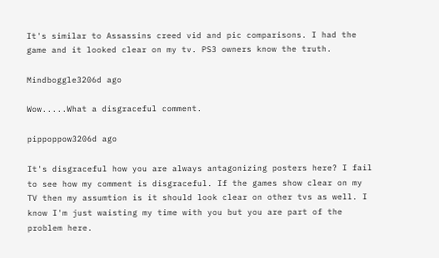It's similar to Assassins creed vid and pic comparisons. I had the game and it looked clear on my tv. PS3 owners know the truth.

Mindboggle3206d ago

Wow.....What a disgraceful comment.

pippoppow3206d ago

It's disgraceful how you are always antagonizing posters here? I fail to see how my comment is disgraceful. If the games show clear on my TV then my assumtion is it should look clear on other tvs as well. I know I'm just waisting my time with you but you are part of the problem here.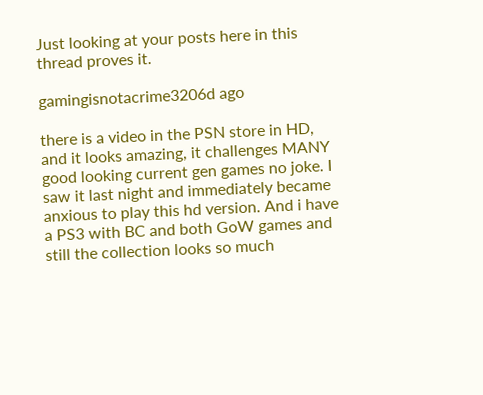Just looking at your posts here in this thread proves it.

gamingisnotacrime3206d ago

there is a video in the PSN store in HD, and it looks amazing, it challenges MANY good looking current gen games no joke. I saw it last night and immediately became anxious to play this hd version. And i have a PS3 with BC and both GoW games and still the collection looks so much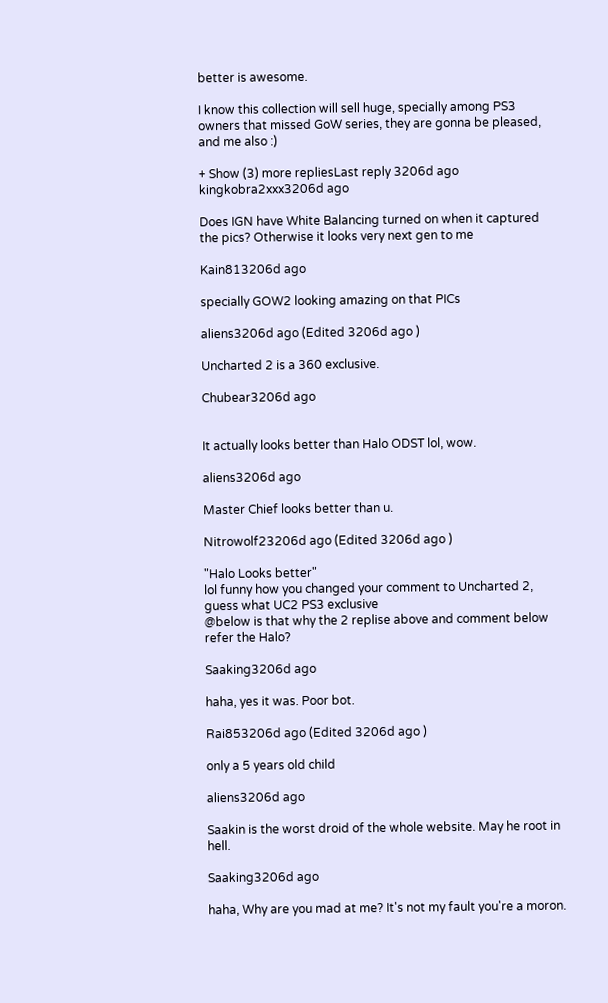better is awesome.

I know this collection will sell huge, specially among PS3 owners that missed GoW series, they are gonna be pleased, and me also :)

+ Show (3) more repliesLast reply 3206d ago
kingkobra2xxx3206d ago

Does IGN have White Balancing turned on when it captured the pics? Otherwise it looks very next gen to me

Kain813206d ago

specially GOW2 looking amazing on that PICs

aliens3206d ago (Edited 3206d ago )

Uncharted 2 is a 360 exclusive.

Chubear3206d ago


It actually looks better than Halo ODST lol, wow.

aliens3206d ago

Master Chief looks better than u.

Nitrowolf23206d ago (Edited 3206d ago )

"Halo Looks better"
lol funny how you changed your comment to Uncharted 2, guess what UC2 PS3 exclusive
@below is that why the 2 replise above and comment below refer the Halo?

Saaking3206d ago

haha, yes it was. Poor bot.

Rai853206d ago (Edited 3206d ago )

only a 5 years old child

aliens3206d ago

Saakin is the worst droid of the whole website. May he root in hell.

Saaking3206d ago

haha, Why are you mad at me? It's not my fault you're a moron.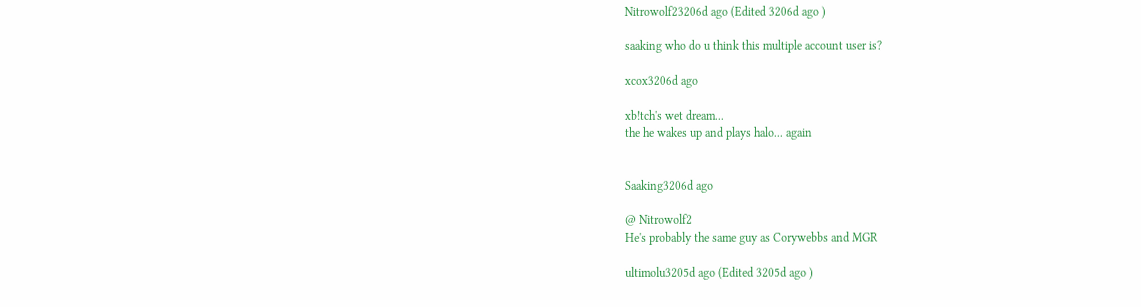Nitrowolf23206d ago (Edited 3206d ago )

saaking who do u think this multiple account user is?

xcox3206d ago

xb!tch's wet dream...
the he wakes up and plays halo... again


Saaking3206d ago

@ Nitrowolf2
He's probably the same guy as Corywebbs and MGR

ultimolu3205d ago (Edited 3205d ago )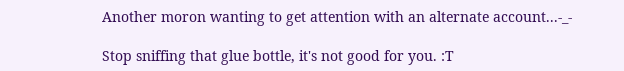Another moron wanting to get attention with an alternate account...-_-

Stop sniffing that glue bottle, it's not good for you. :T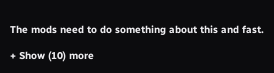The mods need to do something about this and fast.

+ Show (10) more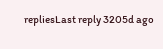repliesLast reply 3205d ago